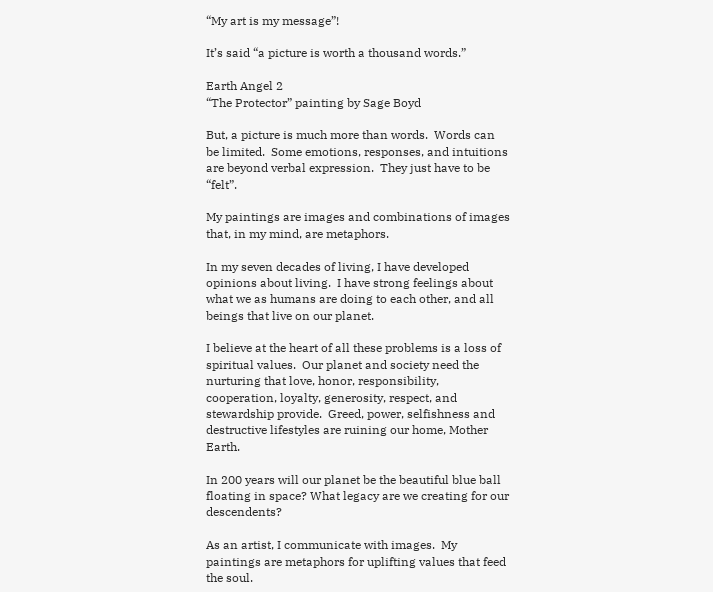“My art is my message”!

It’s said “a picture is worth a thousand words.”

Earth Angel 2
“The Protector” painting by Sage Boyd

But, a picture is much more than words.  Words can be limited.  Some emotions, responses, and intuitions are beyond verbal expression.  They just have to be “felt”.

My paintings are images and combinations of images that, in my mind, are metaphors.

In my seven decades of living, I have developed  opinions about living.  I have strong feelings about what we as humans are doing to each other, and all beings that live on our planet.

I believe at the heart of all these problems is a loss of spiritual values.  Our planet and society need the nurturing that love, honor, responsibility, cooperation, loyalty, generosity, respect, and stewardship provide.  Greed, power, selfishness and destructive lifestyles are ruining our home, Mother Earth.

In 200 years will our planet be the beautiful blue ball floating in space? What legacy are we creating for our descendents?

As an artist, I communicate with images.  My paintings are metaphors for uplifting values that feed the soul.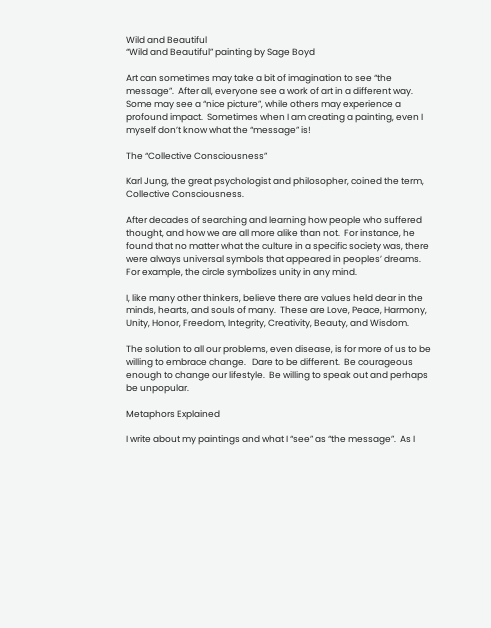Wild and Beautiful
“Wild and Beautiful” painting by Sage Boyd

Art can sometimes may take a bit of imagination to see “the message”.  After all, everyone see a work of art in a different way.  Some may see a “nice picture”, while others may experience a profound impact.  Sometimes when I am creating a painting, even I myself don’t know what the “message” is!

The “Collective Consciousness”

Karl Jung, the great psychologist and philosopher, coined the term, Collective Consciousness.

After decades of searching and learning how people who suffered thought, and how we are all more alike than not.  For instance, he found that no matter what the culture in a specific society was, there were always universal symbols that appeared in peoples’ dreams.  For example, the circle symbolizes unity in any mind.

I, like many other thinkers, believe there are values held dear in the minds, hearts, and souls of many.  These are Love, Peace, Harmony, Unity, Honor, Freedom, Integrity, Creativity, Beauty, and Wisdom.

The solution to all our problems, even disease, is for more of us to be willing to embrace change.   Dare to be different.  Be courageous enough to change our lifestyle.  Be willing to speak out and perhaps be unpopular.

Metaphors Explained

I write about my paintings and what I “see” as “the message”.  As I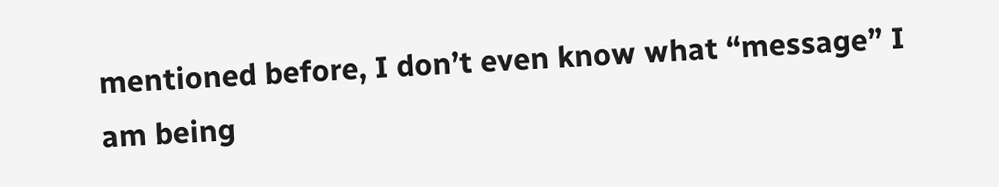mentioned before, I don’t even know what “message” I am being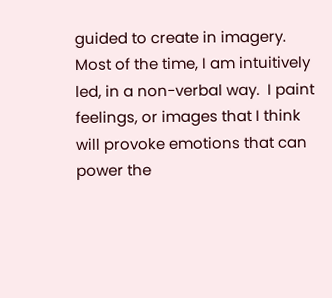guided to create in imagery.  Most of the time, I am intuitively led, in a non-verbal way.  I paint feelings, or images that I think will provoke emotions that can power the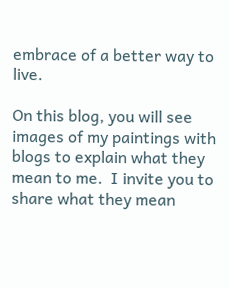embrace of a better way to live.

On this blog, you will see images of my paintings with blogs to explain what they mean to me.  I invite you to share what they mean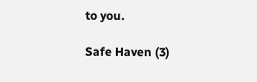to you.

Safe Haven (3)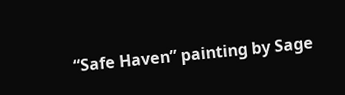“Safe Haven” painting by Sage